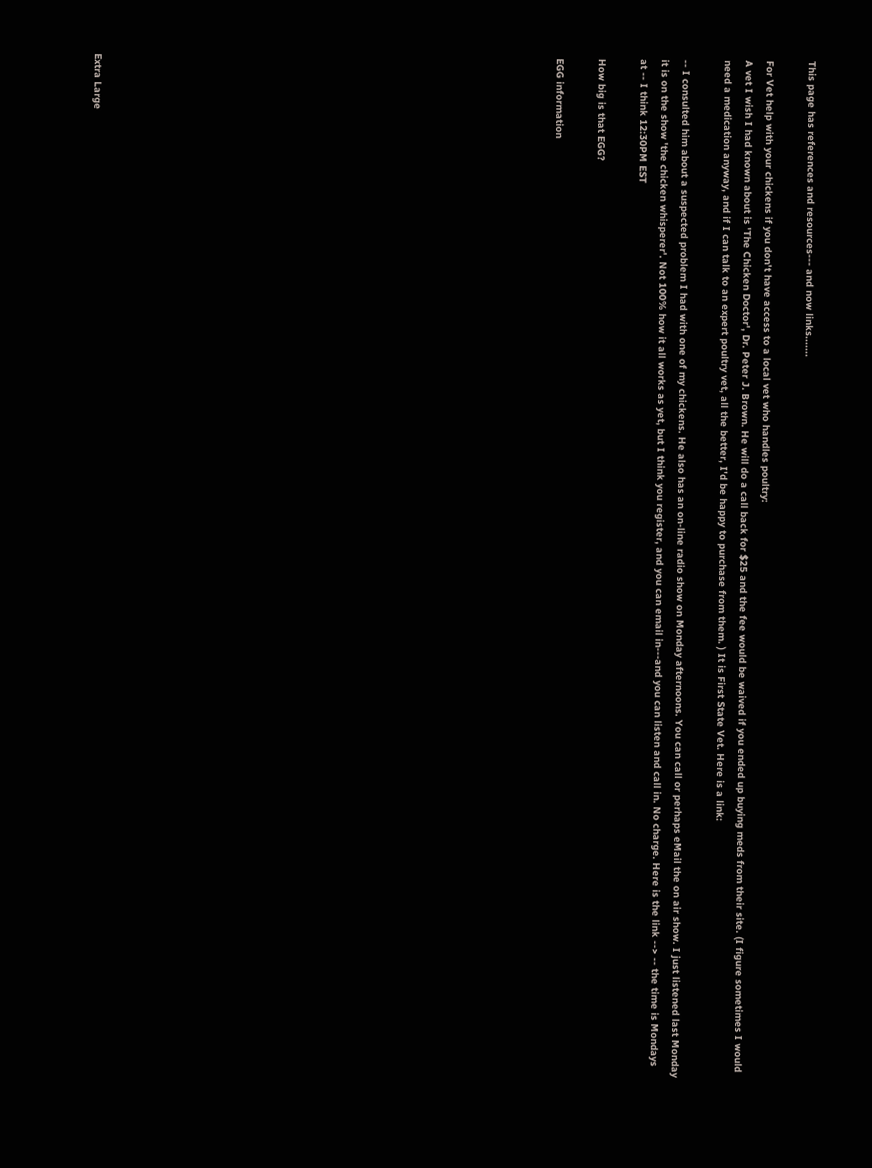This page has references and resources--- and now links.......

For Vet help with your chickens if you don't have access to a local vet who handles poultry:
A vet I wish I had known about is 'The Chicken Doctor', Dr. Peter J. Brown. He will do a call back for $25 and the fee would be waived if you ended up buying meds from their site. (I figure sometimes I would need a medication anyway, and if I can talk to an expert poultry vet, all the better, I'd be happy to purchase from them. ) It is First State Vet. Here is a link:

-- I consulted him about a suspected problem I had with one of my chickens. He also has an on-line radio show on Monday afternoons. You can call or perhaps eMail the on air show. I just listened last Monday it is on the show 'the chicken whisperer'. Not 100% how it all works as yet, but I think you register, and you can email in---and you can listen and call in. No charge. Here is the link --> -- the time is Mondays at -- I think 12:30PM EST

How big is that EGG?

EGG information





















Extra Large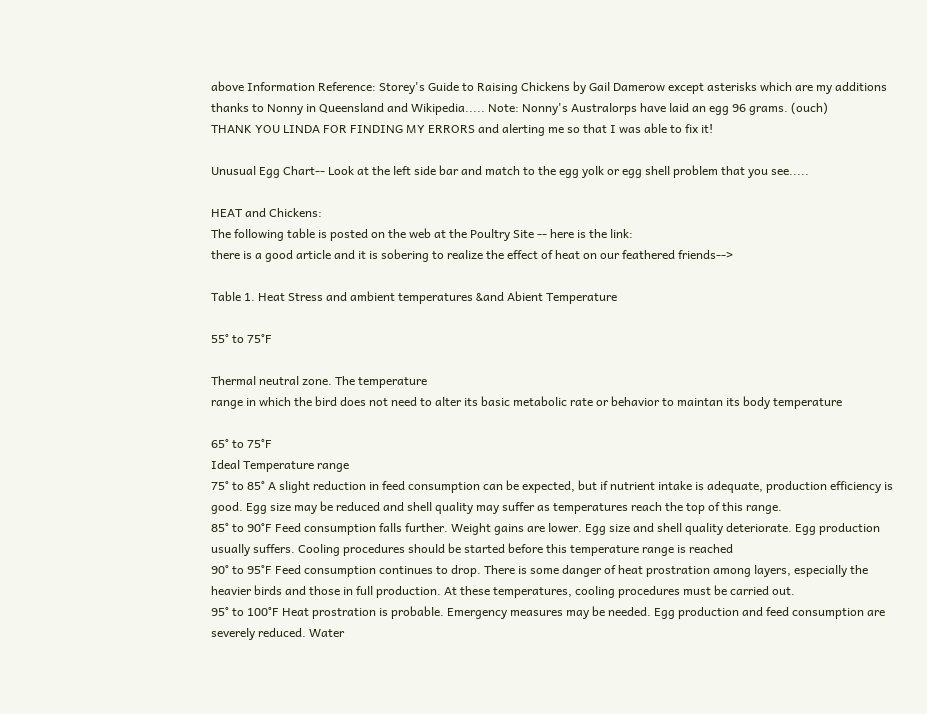above Information Reference: Storey's Guide to Raising Chickens by Gail Damerow except asterisks which are my additions thanks to Nonny in Queensland and Wikipedia..... Note: Nonny's Australorps have laid an egg 96 grams. (ouch)
THANK YOU LINDA FOR FINDING MY ERRORS and alerting me so that I was able to fix it!

Unusual Egg Chart-- Look at the left side bar and match to the egg yolk or egg shell problem that you see.....

HEAT and Chickens:
The following table is posted on the web at the Poultry Site -- here is the link:
there is a good article and it is sobering to realize the effect of heat on our feathered friends-->

Table 1. Heat Stress and ambient temperatures &and Abient Temperature

55° to 75°F

Thermal neutral zone. The temperature
range in which the bird does not need to alter its basic metabolic rate or behavior to maintan its body temperature

65° to 75°F
Ideal Temperature range
75° to 85° A slight reduction in feed consumption can be expected, but if nutrient intake is adequate, production efficiency is good. Egg size may be reduced and shell quality may suffer as temperatures reach the top of this range.
85° to 90°F Feed consumption falls further. Weight gains are lower. Egg size and shell quality deteriorate. Egg production usually suffers. Cooling procedures should be started before this temperature range is reached
90° to 95°F Feed consumption continues to drop. There is some danger of heat prostration among layers, especially the heavier birds and those in full production. At these temperatures, cooling procedures must be carried out.
95° to 100°F Heat prostration is probable. Emergency measures may be needed. Egg production and feed consumption are severely reduced. Water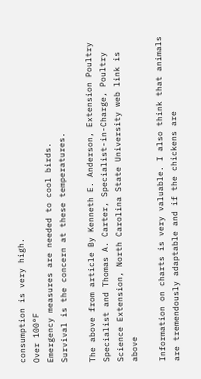consumption is very high.
Over 100°F
Emergency measures are needed to cool birds.
Survival is the concern at these temperatures.

The above from article By Kenneth E. Anderson, Extension Poultry Specialist and Thomas A. Carter, Specialist-in-Charge, Poultry Science Extension, North Carolina State University web link is above

Information on charts is very valuable. I also think that animals are tremendously adaptable and if the chickens are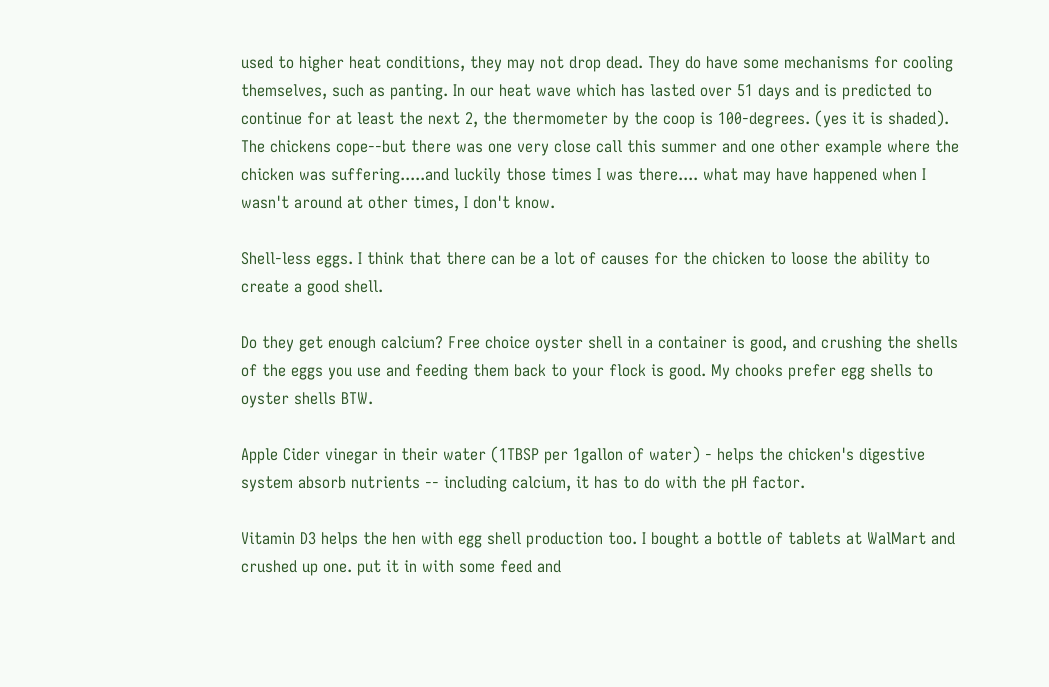used to higher heat conditions, they may not drop dead. They do have some mechanisms for cooling themselves, such as panting. In our heat wave which has lasted over 51 days and is predicted to continue for at least the next 2, the thermometer by the coop is 100-degrees. (yes it is shaded). The chickens cope--but there was one very close call this summer and one other example where the chicken was suffering.....and luckily those times I was there.... what may have happened when I wasn't around at other times, I don't know.

Shell-less eggs. I think that there can be a lot of causes for the chicken to loose the ability to create a good shell.

Do they get enough calcium? Free choice oyster shell in a container is good, and crushing the shells of the eggs you use and feeding them back to your flock is good. My chooks prefer egg shells to oyster shells BTW.

Apple Cider vinegar in their water (1TBSP per 1gallon of water) - helps the chicken's digestive system absorb nutrients -- including calcium, it has to do with the pH factor.

Vitamin D3 helps the hen with egg shell production too. I bought a bottle of tablets at WalMart and crushed up one. put it in with some feed and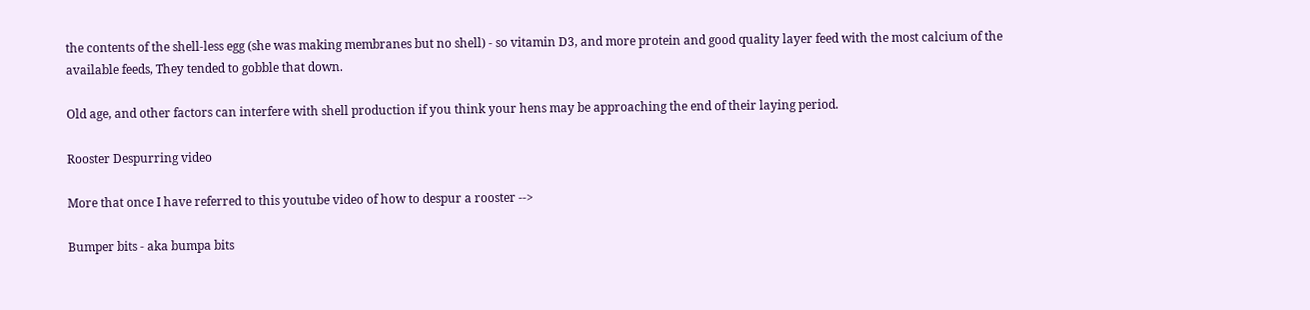the contents of the shell-less egg (she was making membranes but no shell) - so vitamin D3, and more protein and good quality layer feed with the most calcium of the available feeds, They tended to gobble that down.

Old age, and other factors can interfere with shell production if you think your hens may be approaching the end of their laying period.

Rooster Despurring video

More that once I have referred to this youtube video of how to despur a rooster -->

Bumper bits - aka bumpa bits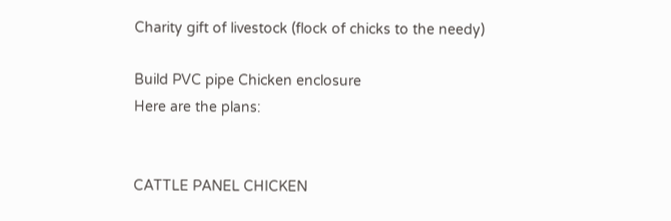Charity gift of livestock (flock of chicks to the needy)

Build PVC pipe Chicken enclosure
Here are the plans:


CATTLE PANEL CHICKEN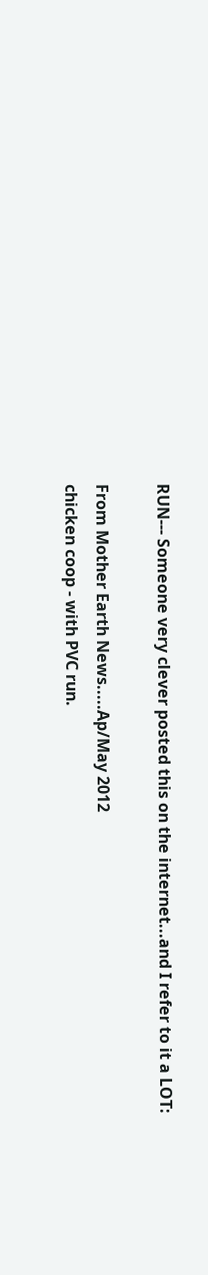RUN--- Someone very clever posted this on the internet...and I refer to it a LOT:

From Mother Earth News.....Ap/May 2012
chicken coop - with PVC run.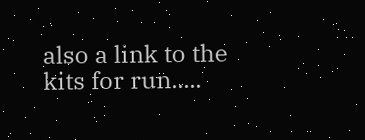also a link to the kits for run.....